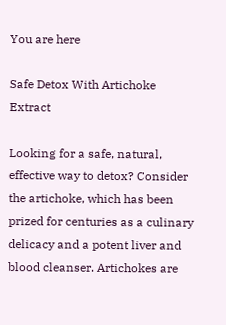You are here

Safe Detox With Artichoke Extract

Looking for a safe, natural, effective way to detox? Consider the artichoke, which has been prized for centuries as a culinary delicacy and a potent liver and blood cleanser. Artichokes are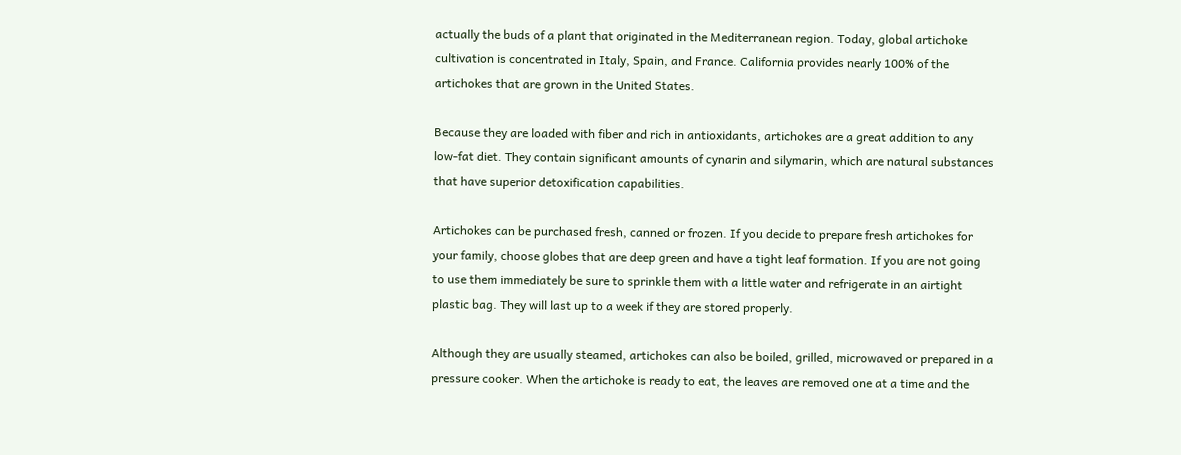actually the buds of a plant that originated in the Mediterranean region. Today, global artichoke cultivation is concentrated in Italy, Spain, and France. California provides nearly 100% of the artichokes that are grown in the United States.

Because they are loaded with fiber and rich in antioxidants, artichokes are a great addition to any low-fat diet. They contain significant amounts of cynarin and silymarin, which are natural substances that have superior detoxification capabilities.

Artichokes can be purchased fresh, canned or frozen. If you decide to prepare fresh artichokes for your family, choose globes that are deep green and have a tight leaf formation. If you are not going to use them immediately be sure to sprinkle them with a little water and refrigerate in an airtight plastic bag. They will last up to a week if they are stored properly.

Although they are usually steamed, artichokes can also be boiled, grilled, microwaved or prepared in a pressure cooker. When the artichoke is ready to eat, the leaves are removed one at a time and the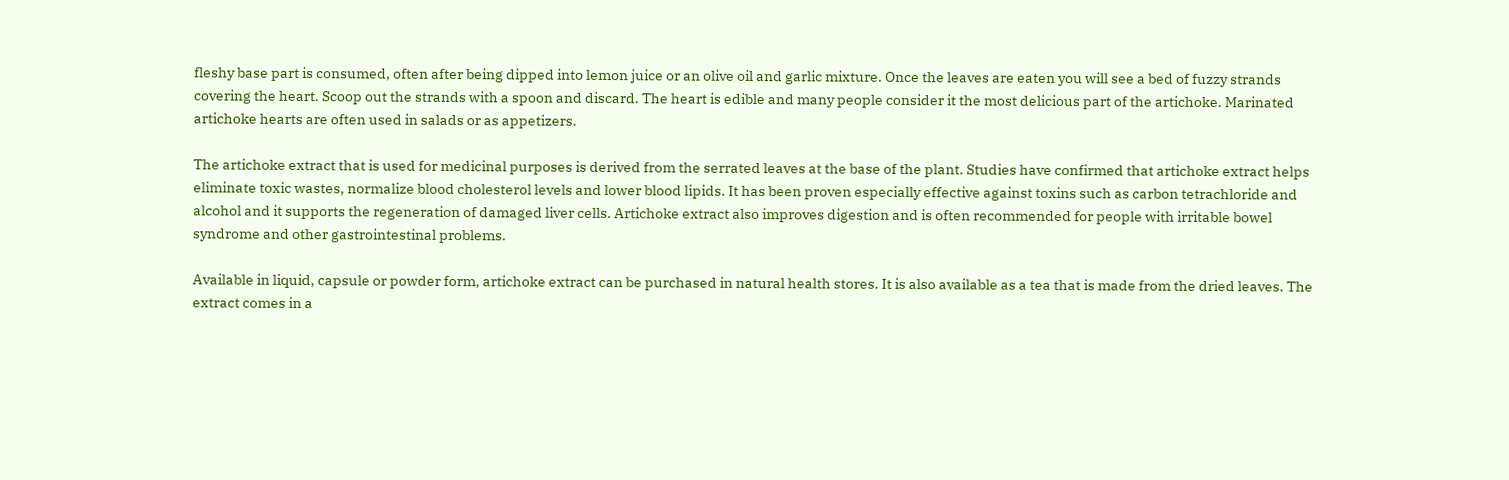fleshy base part is consumed, often after being dipped into lemon juice or an olive oil and garlic mixture. Once the leaves are eaten you will see a bed of fuzzy strands covering the heart. Scoop out the strands with a spoon and discard. The heart is edible and many people consider it the most delicious part of the artichoke. Marinated artichoke hearts are often used in salads or as appetizers.

The artichoke extract that is used for medicinal purposes is derived from the serrated leaves at the base of the plant. Studies have confirmed that artichoke extract helps eliminate toxic wastes, normalize blood cholesterol levels and lower blood lipids. It has been proven especially effective against toxins such as carbon tetrachloride and alcohol and it supports the regeneration of damaged liver cells. Artichoke extract also improves digestion and is often recommended for people with irritable bowel syndrome and other gastrointestinal problems.

Available in liquid, capsule or powder form, artichoke extract can be purchased in natural health stores. It is also available as a tea that is made from the dried leaves. The extract comes in a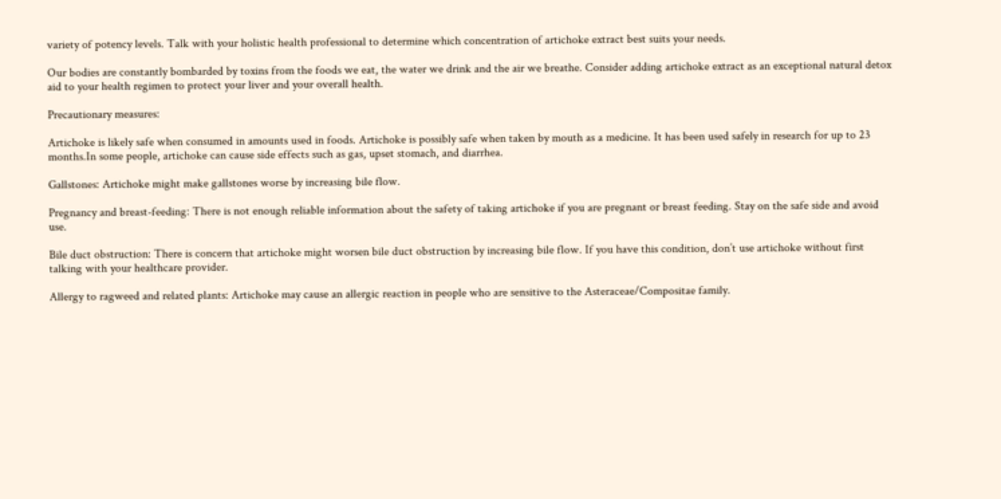variety of potency levels. Talk with your holistic health professional to determine which concentration of artichoke extract best suits your needs.

Our bodies are constantly bombarded by toxins from the foods we eat, the water we drink and the air we breathe. Consider adding artichoke extract as an exceptional natural detox aid to your health regimen to protect your liver and your overall health.

Precautionary measures:

Artichoke is likely safe when consumed in amounts used in foods. Artichoke is possibly safe when taken by mouth as a medicine. It has been used safely in research for up to 23 months.In some people, artichoke can cause side effects such as gas, upset stomach, and diarrhea.

Gallstones: Artichoke might make gallstones worse by increasing bile flow.

Pregnancy and breast-feeding: There is not enough reliable information about the safety of taking artichoke if you are pregnant or breast feeding. Stay on the safe side and avoid use.

Bile duct obstruction: There is concern that artichoke might worsen bile duct obstruction by increasing bile flow. If you have this condition, don’t use artichoke without first talking with your healthcare provider.

Allergy to ragweed and related plants: Artichoke may cause an allergic reaction in people who are sensitive to the Asteraceae/Compositae family.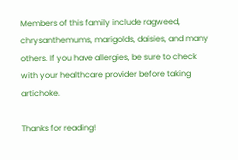Members of this family include ragweed, chrysanthemums, marigolds, daisies, and many others. If you have allergies, be sure to check with your healthcare provider before taking artichoke.

Thanks for reading!